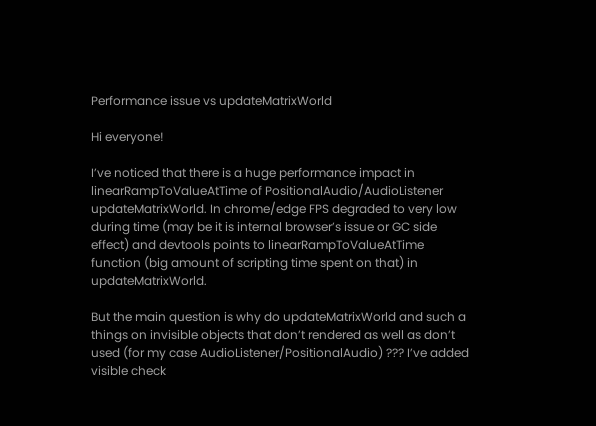Performance issue vs updateMatrixWorld

Hi everyone!

I’ve noticed that there is a huge performance impact in linearRampToValueAtTime of PositionalAudio/AudioListener updateMatrixWorld. In chrome/edge FPS degraded to very low during time (may be it is internal browser’s issue or GC side effect) and devtools points to linearRampToValueAtTime function (big amount of scripting time spent on that) in updateMatrixWorld.

But the main question is why do updateMatrixWorld and such a things on invisible objects that don’t rendered as well as don’t used (for my case AudioListener/PositionalAudio) ??? I’ve added visible check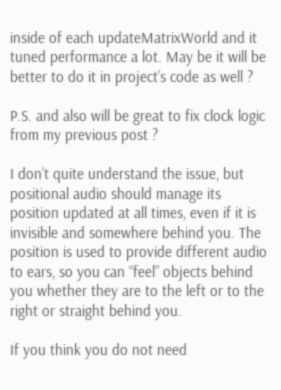inside of each updateMatrixWorld and it tuned performance a lot. May be it will be better to do it in project’s code as well ?

P.S. and also will be great to fix clock logic from my previous post ?

I don’t quite understand the issue, but positional audio should manage its position updated at all times, even if it is invisible and somewhere behind you. The position is used to provide different audio to ears, so you can “feel” objects behind you whether they are to the left or to the right or straight behind you.

If you think you do not need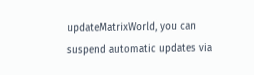updateMatrixWorld, you can suspend automatic updates via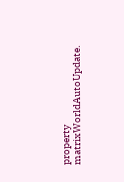property matrixWorldAutoUpdate.